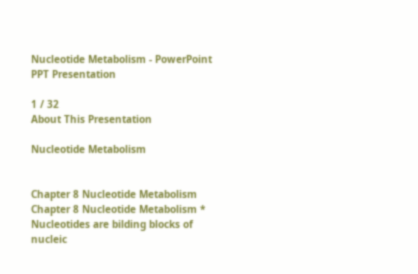Nucleotide Metabolism - PowerPoint PPT Presentation

1 / 32
About This Presentation

Nucleotide Metabolism


Chapter 8 Nucleotide Metabolism Chapter 8 Nucleotide Metabolism * Nucleotides are bilding blocks of nucleic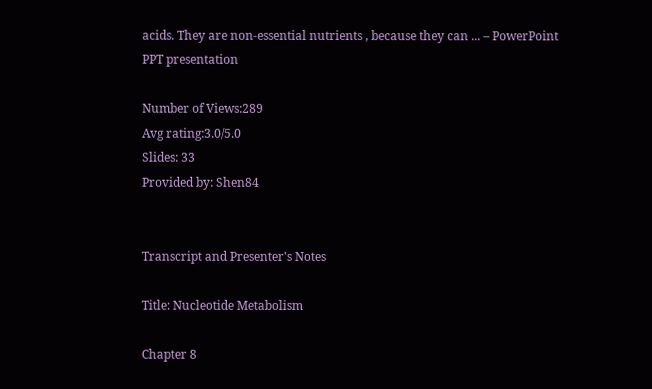acids. They are non-essential nutrients , because they can ... – PowerPoint PPT presentation

Number of Views:289
Avg rating:3.0/5.0
Slides: 33
Provided by: Shen84


Transcript and Presenter's Notes

Title: Nucleotide Metabolism

Chapter 8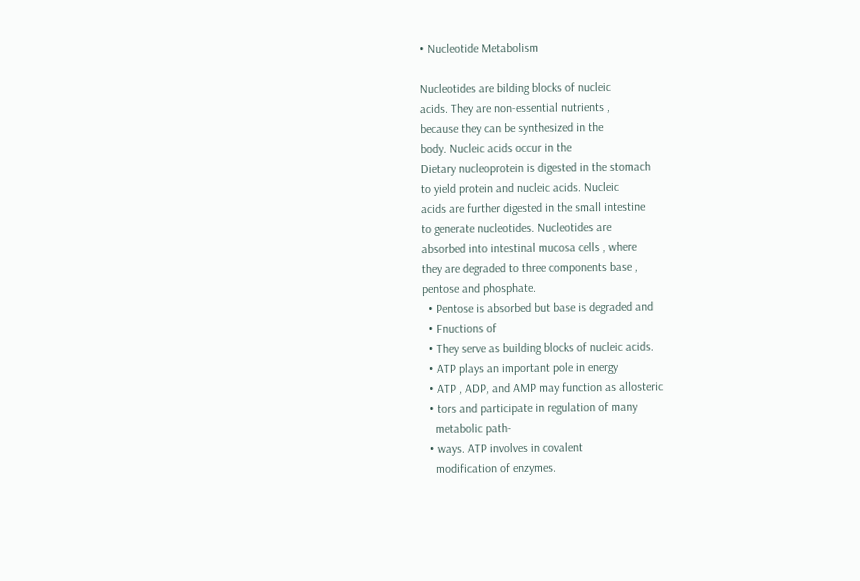• Nucleotide Metabolism

Nucleotides are bilding blocks of nucleic
acids. They are non-essential nutrients ,
because they can be synthesized in the
body. Nucleic acids occur in the
Dietary nucleoprotein is digested in the stomach
to yield protein and nucleic acids. Nucleic
acids are further digested in the small intestine
to generate nucleotides. Nucleotides are
absorbed into intestinal mucosa cells , where
they are degraded to three components base ,
pentose and phosphate.
  • Pentose is absorbed but base is degraded and
  • Fnuctions of
  • They serve as building blocks of nucleic acids.
  • ATP plays an important pole in energy
  • ATP , ADP, and AMP may function as allosteric
  • tors and participate in regulation of many
    metabolic path-
  • ways. ATP involves in covalent
    modification of enzymes.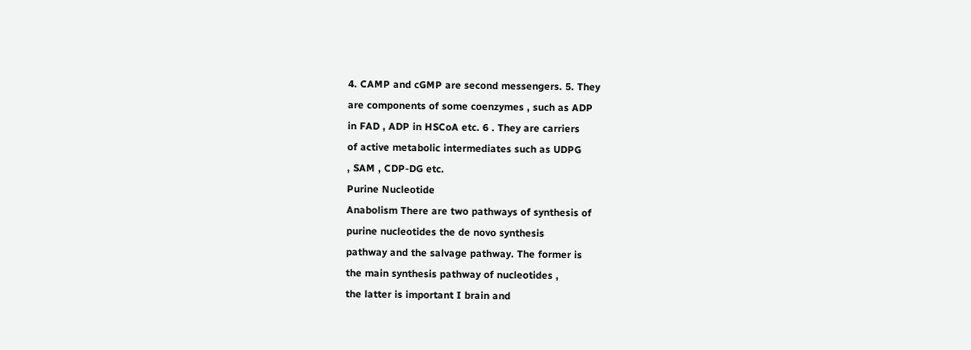4. CAMP and cGMP are second messengers. 5. They
are components of some coenzymes , such as ADP
in FAD , ADP in HSCoA etc. 6 . They are carriers
of active metabolic intermediates such as UDPG
, SAM , CDP-DG etc.
Purine Nucleotide
Anabolism There are two pathways of synthesis of
purine nucleotides the de novo synthesis
pathway and the salvage pathway. The former is
the main synthesis pathway of nucleotides ,
the latter is important I brain and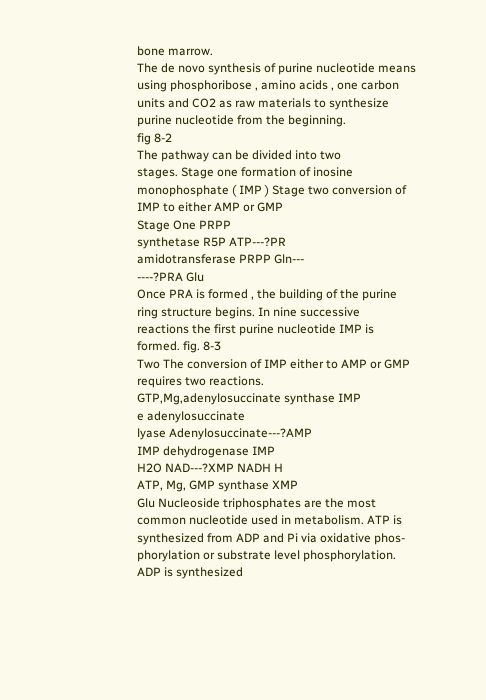bone marrow.
The de novo synthesis of purine nucleotide means
using phosphoribose , amino acids , one carbon
units and CO2 as raw materials to synthesize
purine nucleotide from the beginning.
fig 8-2
The pathway can be divided into two
stages. Stage one formation of inosine
monophosphate ( IMP ) Stage two conversion of
IMP to either AMP or GMP
Stage One PRPP
synthetase R5P ATP---?PR
amidotransferase PRPP Gln---
----?PRA Glu
Once PRA is formed , the building of the purine
ring structure begins. In nine successive
reactions the first purine nucleotide IMP is
formed. fig. 8-3
Two The conversion of IMP either to AMP or GMP
requires two reactions.
GTP,Mg,adenylosuccinate synthase IMP
e adenylosuccinate
lyase Adenylosuccinate---?AMP
IMP dehydrogenase IMP
H2O NAD---?XMP NADH H
ATP, Mg, GMP synthase XMP
Glu Nucleoside triphosphates are the most
common nucleotide used in metabolism. ATP is
synthesized from ADP and Pi via oxidative phos-
phorylation or substrate level phosphorylation.
ADP is synthesized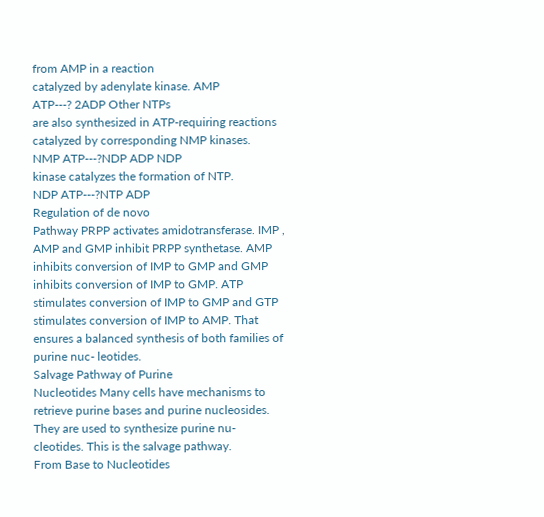from AMP in a reaction
catalyzed by adenylate kinase. AMP
ATP---? 2ADP Other NTPs
are also synthesized in ATP-requiring reactions
catalyzed by corresponding NMP kinases.
NMP ATP---?NDP ADP NDP
kinase catalyzes the formation of NTP.
NDP ATP---?NTP ADP
Regulation of de novo
Pathway PRPP activates amidotransferase. IMP ,
AMP and GMP inhibit PRPP synthetase. AMP
inhibits conversion of IMP to GMP and GMP
inhibits conversion of IMP to GMP. ATP
stimulates conversion of IMP to GMP and GTP
stimulates conversion of IMP to AMP. That
ensures a balanced synthesis of both families of
purine nuc- leotides.
Salvage Pathway of Purine
Nucleotides Many cells have mechanisms to
retrieve purine bases and purine nucleosides.
They are used to synthesize purine nu-
cleotides. This is the salvage pathway.
From Base to Nucleotides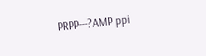PRPP---?AMP ppi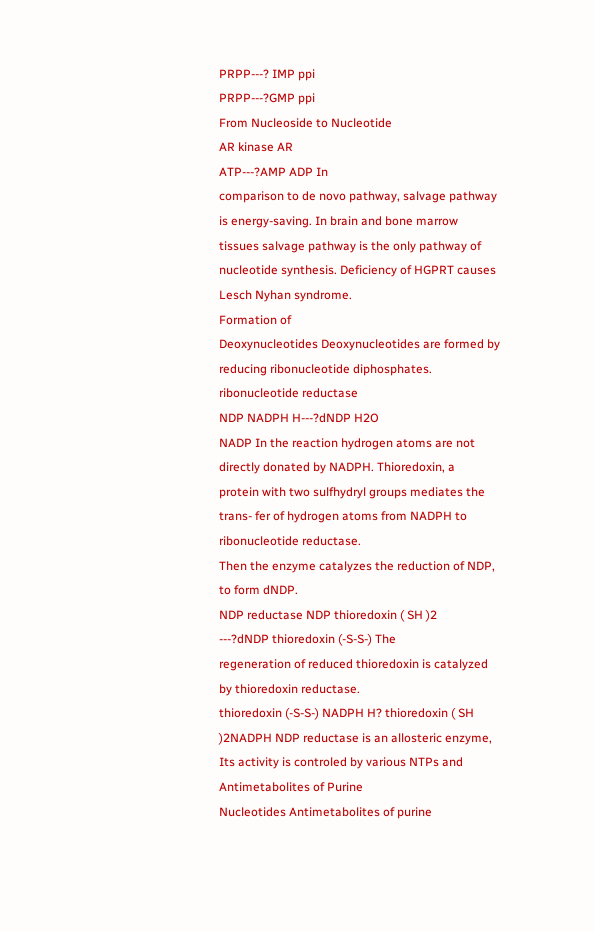PRPP---? IMP ppi
PRPP---?GMP ppi
From Nucleoside to Nucleotide
AR kinase AR
ATP---?AMP ADP In
comparison to de novo pathway, salvage pathway
is energy-saving. In brain and bone marrow
tissues salvage pathway is the only pathway of
nucleotide synthesis. Deficiency of HGPRT causes
Lesch Nyhan syndrome.
Formation of
Deoxynucleotides Deoxynucleotides are formed by
reducing ribonucleotide diphosphates.
ribonucleotide reductase
NDP NADPH H---?dNDP H2O
NADP In the reaction hydrogen atoms are not
directly donated by NADPH. Thioredoxin, a
protein with two sulfhydryl groups mediates the
trans- fer of hydrogen atoms from NADPH to
ribonucleotide reductase.
Then the enzyme catalyzes the reduction of NDP,
to form dNDP.
NDP reductase NDP thioredoxin ( SH )2
---?dNDP thioredoxin (-S-S-) The
regeneration of reduced thioredoxin is catalyzed
by thioredoxin reductase.
thioredoxin (-S-S-) NADPH H? thioredoxin ( SH
)2NADPH NDP reductase is an allosteric enzyme,
Its activity is controled by various NTPs and
Antimetabolites of Purine
Nucleotides Antimetabolites of purine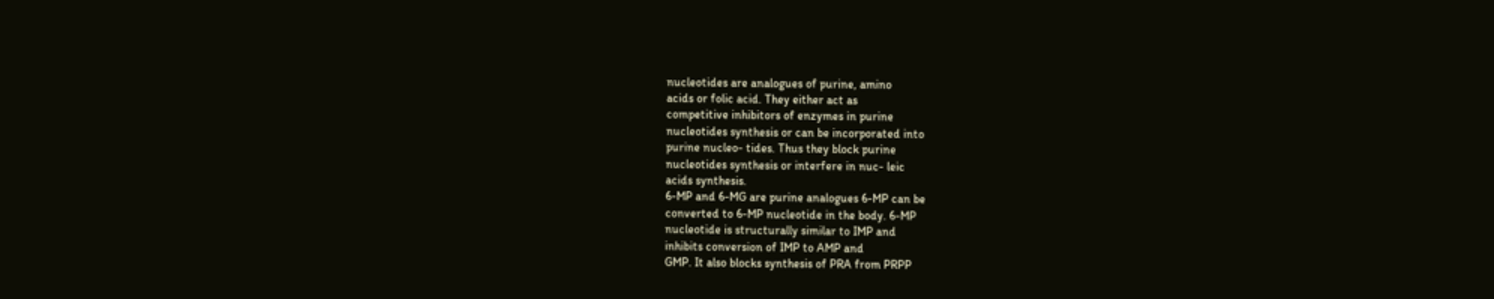nucleotides are analogues of purine, amino
acids or folic acid. They either act as
competitive inhibitors of enzymes in purine
nucleotides synthesis or can be incorporated into
purine nucleo- tides. Thus they block purine
nucleotides synthesis or interfere in nuc- leic
acids synthesis.
6-MP and 6-MG are purine analogues 6-MP can be
converted to 6-MP nucleotide in the body. 6-MP
nucleotide is structurally similar to IMP and
inhibits conversion of IMP to AMP and
GMP. It also blocks synthesis of PRA from PRPP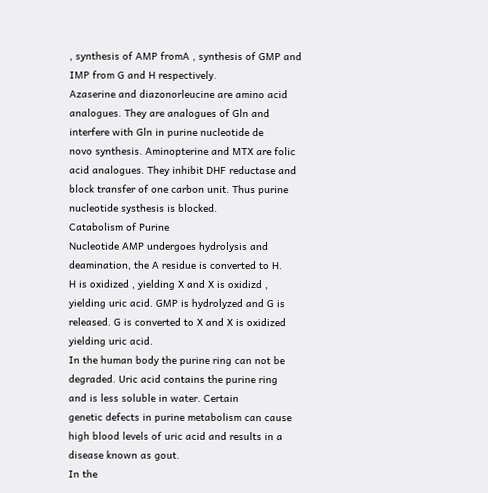, synthesis of AMP fromA , synthesis of GMP and
IMP from G and H respectively.
Azaserine and diazonorleucine are amino acid
analogues. They are analogues of Gln and
interfere with Gln in purine nucleotide de
novo synthesis. Aminopterine and MTX are folic
acid analogues. They inhibit DHF reductase and
block transfer of one carbon unit. Thus purine
nucleotide systhesis is blocked.
Catabolism of Purine
Nucleotide AMP undergoes hydrolysis and
deamination, the A residue is converted to H.
H is oxidized , yielding X and X is oxidizd ,
yielding uric acid. GMP is hydrolyzed and G is
released. G is converted to X and X is oxidized
yielding uric acid.
In the human body the purine ring can not be
degraded. Uric acid contains the purine ring
and is less soluble in water. Certain
genetic defects in purine metabolism can cause
high blood levels of uric acid and results in a
disease known as gout.
In the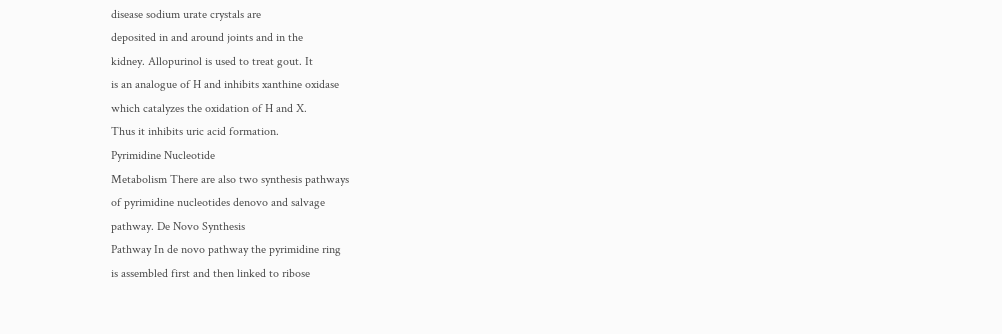disease sodium urate crystals are
deposited in and around joints and in the
kidney. Allopurinol is used to treat gout. It
is an analogue of H and inhibits xanthine oxidase
which catalyzes the oxidation of H and X.
Thus it inhibits uric acid formation.
Pyrimidine Nucleotide
Metabolism There are also two synthesis pathways
of pyrimidine nucleotides denovo and salvage
pathway. De Novo Synthesis
Pathway In de novo pathway the pyrimidine ring
is assembled first and then linked to ribose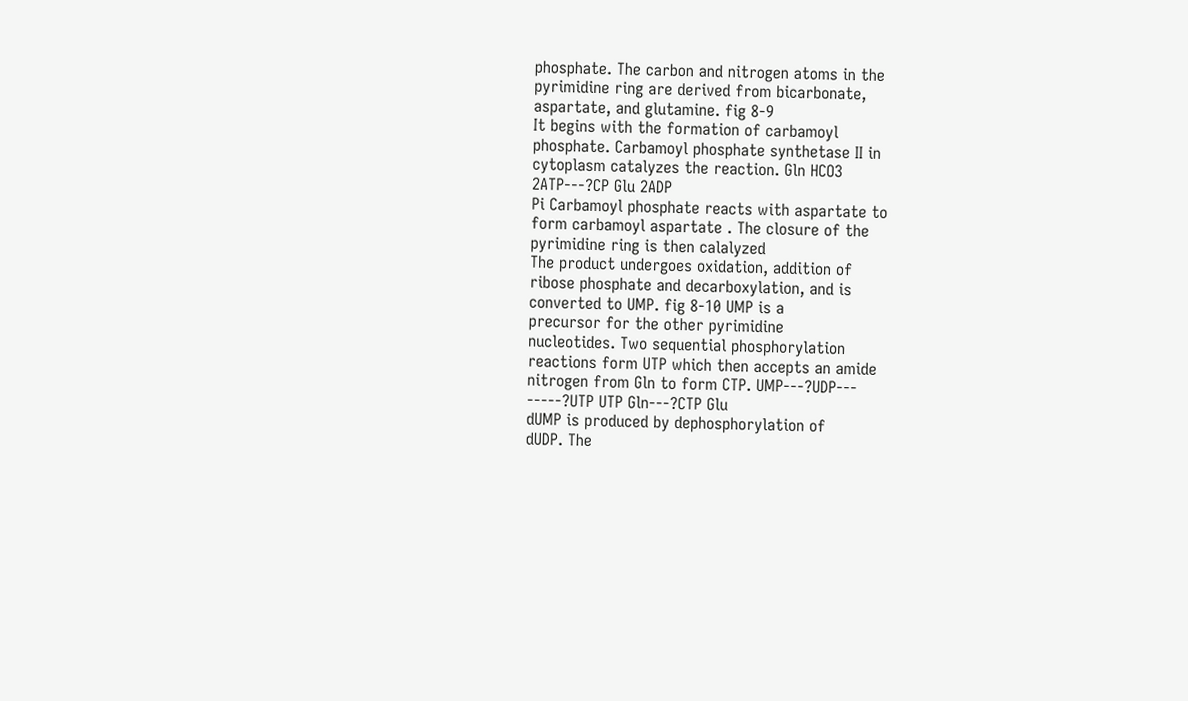phosphate. The carbon and nitrogen atoms in the
pyrimidine ring are derived from bicarbonate,
aspartate, and glutamine. fig 8-9
It begins with the formation of carbamoyl
phosphate. Carbamoyl phosphate synthetase II in
cytoplasm catalyzes the reaction. Gln HCO3
2ATP---?CP Glu 2ADP
Pi Carbamoyl phosphate reacts with aspartate to
form carbamoyl aspartate . The closure of the
pyrimidine ring is then calalyzed
The product undergoes oxidation, addition of
ribose phosphate and decarboxylation, and is
converted to UMP. fig 8-10 UMP is a
precursor for the other pyrimidine
nucleotides. Two sequential phosphorylation
reactions form UTP which then accepts an amide
nitrogen from Gln to form CTP. UMP---?UDP---
-----?UTP UTP Gln---?CTP Glu
dUMP is produced by dephosphorylation of
dUDP. The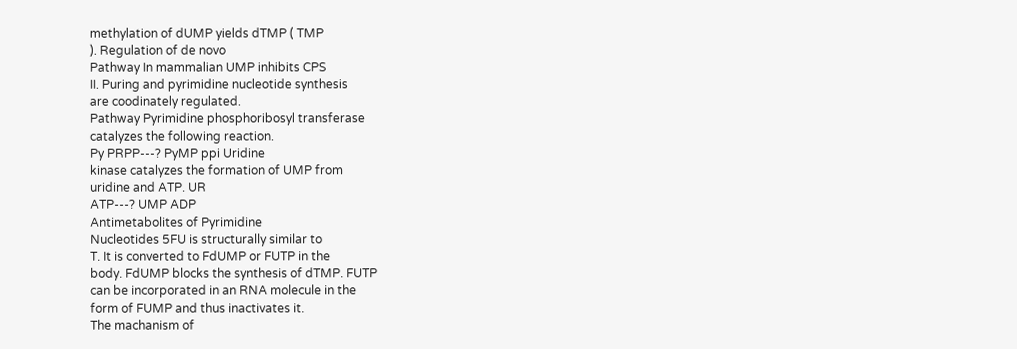methylation of dUMP yields dTMP ( TMP
). Regulation of de novo
Pathway In mammalian UMP inhibits CPS
II. Puring and pyrimidine nucleotide synthesis
are coodinately regulated.
Pathway Pyrimidine phosphoribosyl transferase
catalyzes the following reaction.
Py PRPP---? PyMP ppi Uridine
kinase catalyzes the formation of UMP from
uridine and ATP. UR
ATP---? UMP ADP
Antimetabolites of Pyrimidine
Nucleotides 5FU is structurally similar to
T. It is converted to FdUMP or FUTP in the
body. FdUMP blocks the synthesis of dTMP. FUTP
can be incorporated in an RNA molecule in the
form of FUMP and thus inactivates it.
The machanism of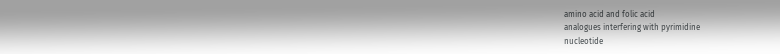amino acid and folic acid
analogues interfering with pyrimidine
nucleotide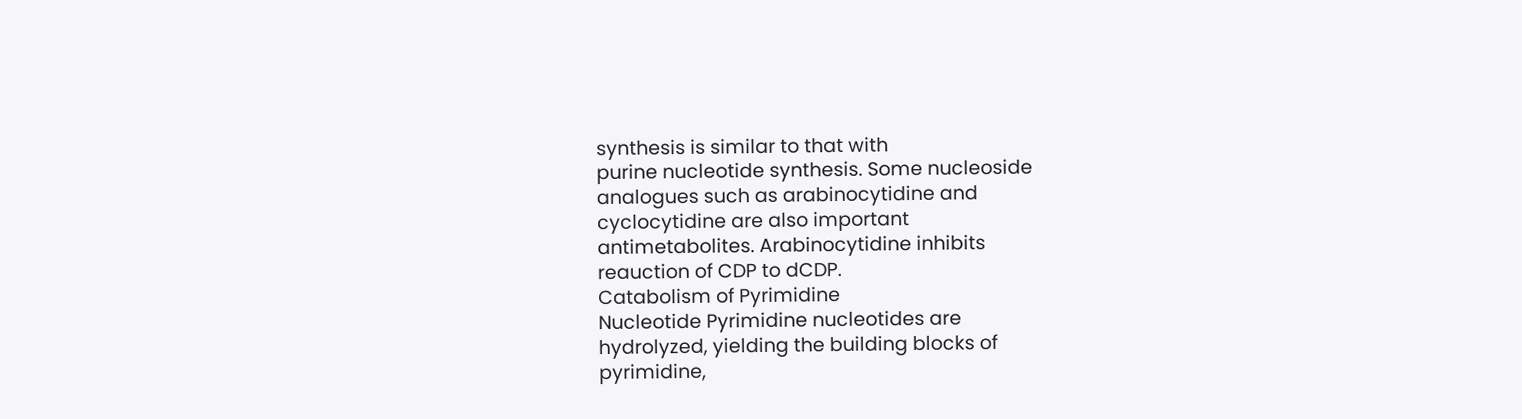synthesis is similar to that with
purine nucleotide synthesis. Some nucleoside
analogues such as arabinocytidine and
cyclocytidine are also important
antimetabolites. Arabinocytidine inhibits
reauction of CDP to dCDP.
Catabolism of Pyrimidine
Nucleotide Pyrimidine nucleotides are
hydrolyzed, yielding the building blocks of
pyrimidine,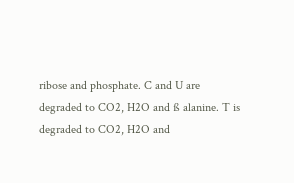ribose and phosphate. C and U are
degraded to CO2, H2O and ß alanine. T is
degraded to CO2, H2O and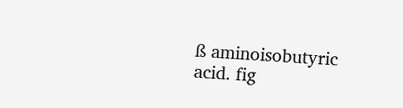ß aminoisobutyric
acid. fig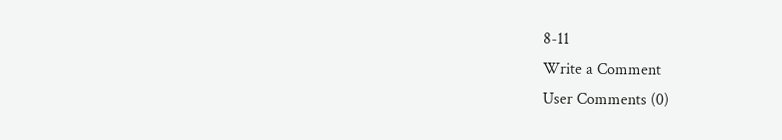8-11
Write a Comment
User Comments (0)